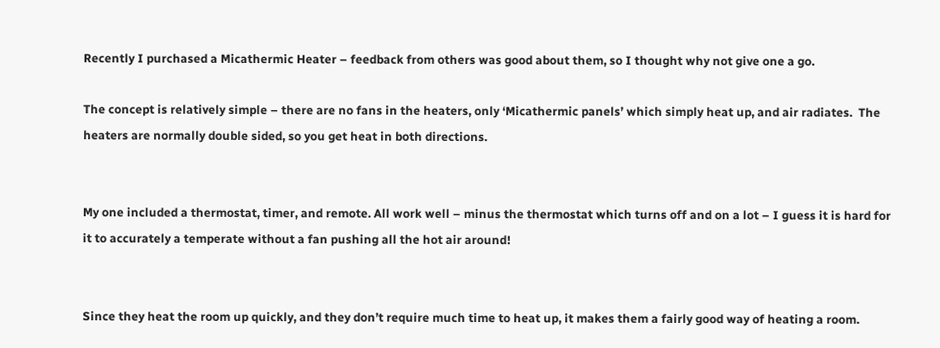Recently I purchased a Micathermic Heater – feedback from others was good about them, so I thought why not give one a go.

The concept is relatively simple – there are no fans in the heaters, only ‘Micathermic panels’ which simply heat up, and air radiates.  The heaters are normally double sided, so you get heat in both directions.


My one included a thermostat, timer, and remote. All work well – minus the thermostat which turns off and on a lot – I guess it is hard for it to accurately a temperate without a fan pushing all the hot air around!


Since they heat the room up quickly, and they don’t require much time to heat up, it makes them a fairly good way of heating a room.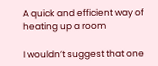A quick and efficient way of heating up a room

I wouldn’t suggest that one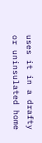uses it in a drafty or uninsulated home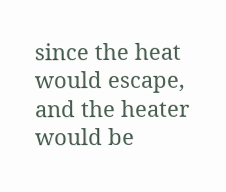since the heat would escape, and the heater would be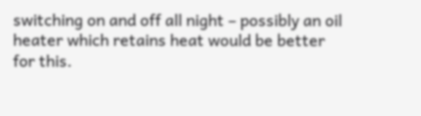switching on and off all night – possibly an oil heater which retains heat would be better for this.